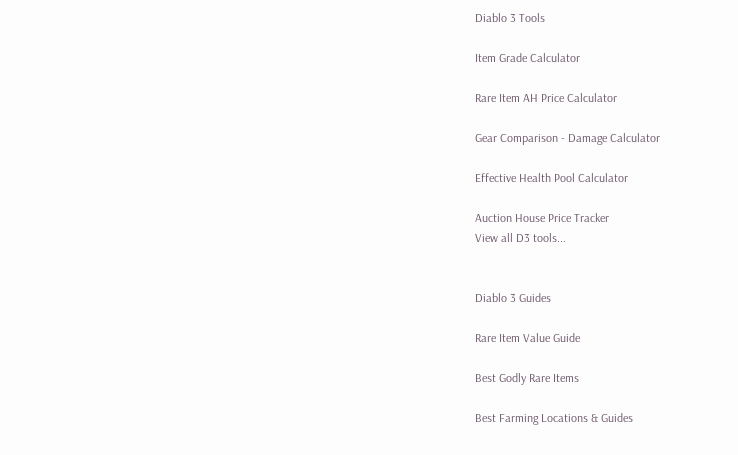Diablo 3 Tools

Item Grade Calculator

Rare Item AH Price Calculator

Gear Comparison - Damage Calculator

Effective Health Pool Calculator

Auction House Price Tracker
View all D3 tools...


Diablo 3 Guides

Rare Item Value Guide

Best Godly Rare Items

Best Farming Locations & Guides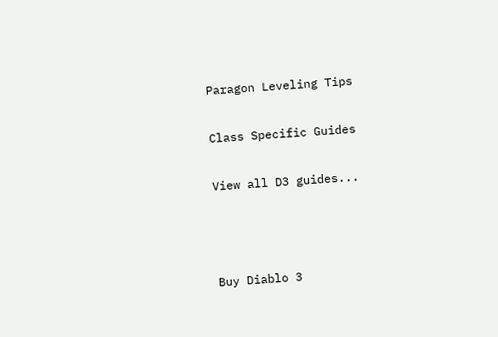Paragon Leveling Tips

Class Specific Guides

View all D3 guides...



Buy Diablo 3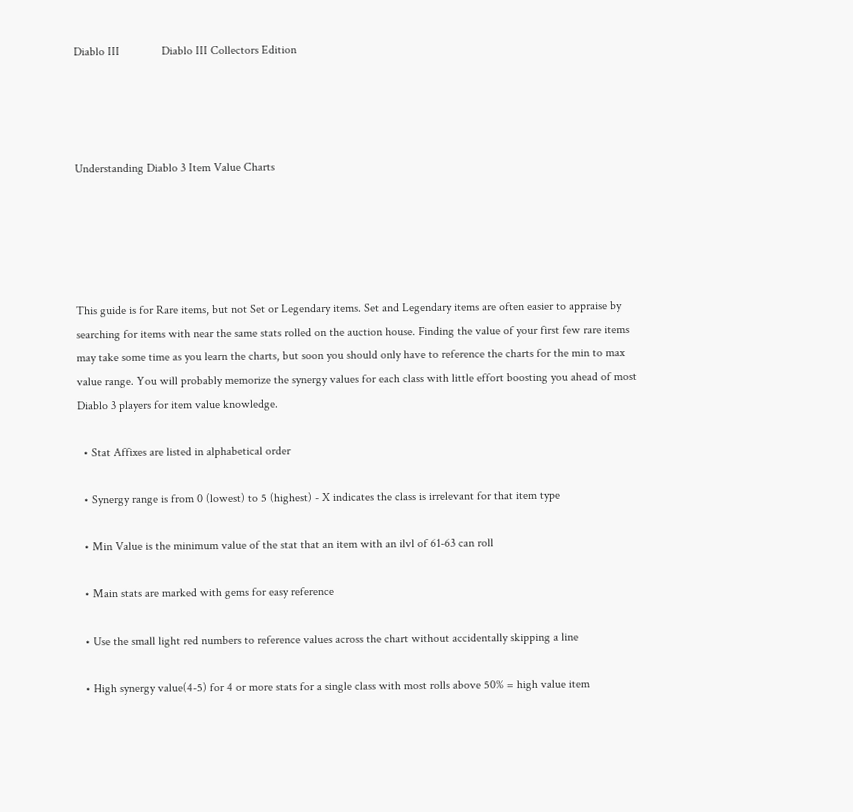Diablo III              Diablo III Collectors Edition




Understanding Diablo 3 Item Value Charts





This guide is for Rare items, but not Set or Legendary items. Set and Legendary items are often easier to appraise by searching for items with near the same stats rolled on the auction house. Finding the value of your first few rare items may take some time as you learn the charts, but soon you should only have to reference the charts for the min to max value range. You will probably memorize the synergy values for each class with little effort boosting you ahead of most Diablo 3 players for item value knowledge.

  • Stat Affixes are listed in alphabetical order

  • Synergy range is from 0 (lowest) to 5 (highest) - X indicates the class is irrelevant for that item type

  • Min Value is the minimum value of the stat that an item with an ilvl of 61-63 can roll

  • Main stats are marked with gems for easy reference

  • Use the small light red numbers to reference values across the chart without accidentally skipping a line

  • High synergy value(4-5) for 4 or more stats for a single class with most rolls above 50% = high value item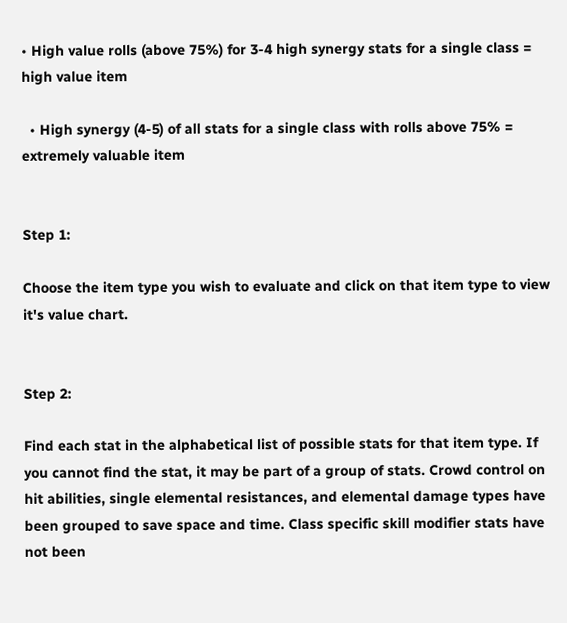• High value rolls (above 75%) for 3-4 high synergy stats for a single class = high value item

  • High synergy (4-5) of all stats for a single class with rolls above 75% = extremely valuable item


Step 1:

Choose the item type you wish to evaluate and click on that item type to view it's value chart.


Step 2:

Find each stat in the alphabetical list of possible stats for that item type. If you cannot find the stat, it may be part of a group of stats. Crowd control on hit abilities, single elemental resistances, and elemental damage types have been grouped to save space and time. Class specific skill modifier stats have not been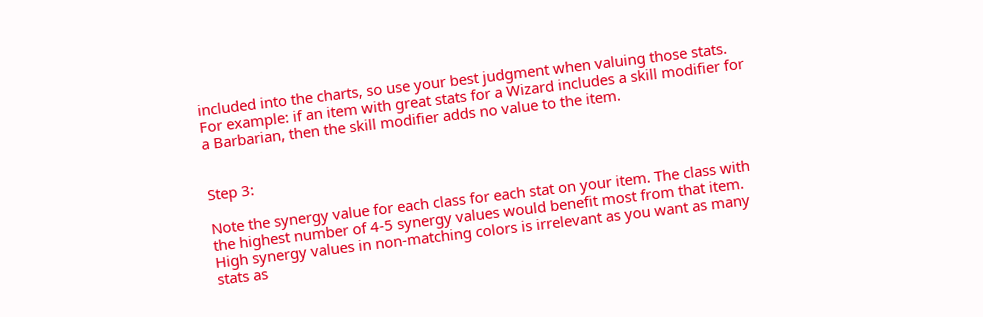included into the charts, so use your best judgment when valuing those stats. For example: if an item with great stats for a Wizard includes a skill modifier for a Barbarian, then the skill modifier adds no value to the item.


Step 3:

Note the synergy value for each class for each stat on your item. The class with the highest number of 4-5 synergy values would benefit most from that item. High synergy values in non-matching colors is irrelevant as you want as many stats as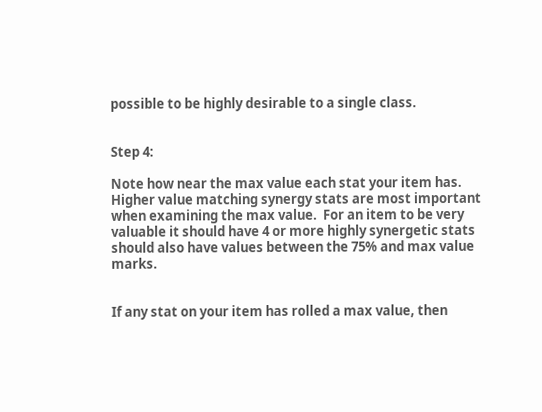possible to be highly desirable to a single class.


Step 4:

Note how near the max value each stat your item has. Higher value matching synergy stats are most important when examining the max value.  For an item to be very valuable it should have 4 or more highly synergetic stats should also have values between the 75% and max value marks.


If any stat on your item has rolled a max value, then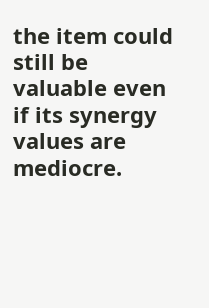the item could still be valuable even if its synergy values are mediocre.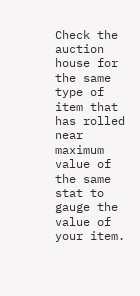Check the auction house for the same type of item that has rolled near maximum value of the same stat to gauge the value of your item.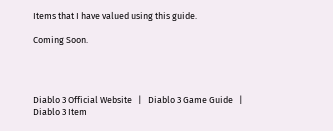Items that I have valued using this guide.

Coming Soon.




Diablo 3 Official Website   |   Diablo 3 Game Guide   |   Diablo 3 Item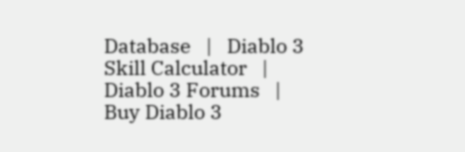Database   |   Diablo 3 Skill Calculator   |   Diablo 3 Forums   |   Buy Diablo 3